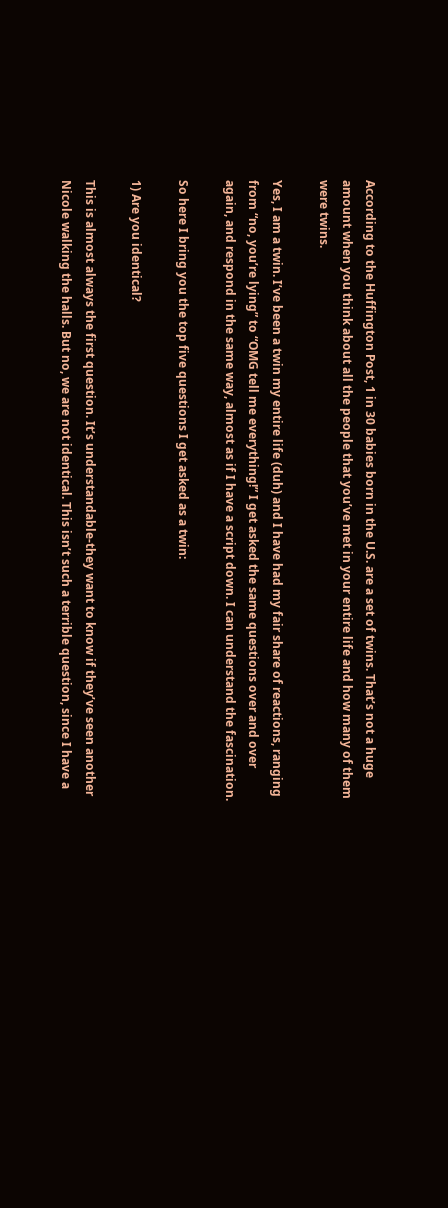According to the Huffington Post, 1 in 30 babies born in the U.S. are a set of twins. That’s not a huge amount when you think about all the people that you’ve met in your entire life and how many of them were twins.

Yes, I am a twin. I’ve been a twin my entire life (duh) and I have had my fair share of reactions, ranging from “no, you’re lying” to “OMG tell me everything!” I get asked the same questions over and over again, and respond in the same way, almost as if I have a script down. I can understand the fascination.

So here I bring you the top five questions I get asked as a twin:

1) Are you identical?

This is almost always the first question. It’s understandable-they want to know if they’ve seen another Nicole walking the halls. But no, we are not identical. This isn’t such a terrible question, since I have a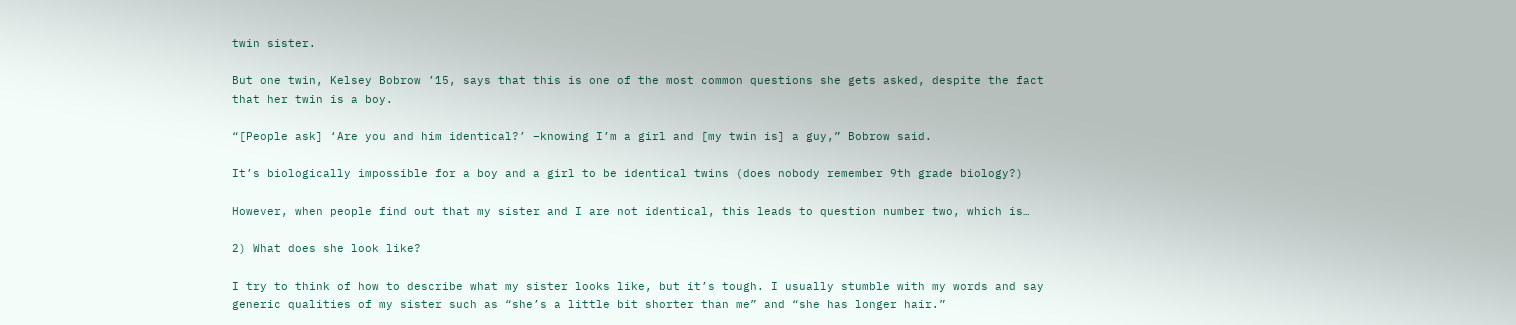twin sister.

But one twin, Kelsey Bobrow ’15, says that this is one of the most common questions she gets asked, despite the fact that her twin is a boy.

“[People ask] ‘Are you and him identical?’ –knowing I’m a girl and [my twin is] a guy,” Bobrow said.

It’s biologically impossible for a boy and a girl to be identical twins (does nobody remember 9th grade biology?)

However, when people find out that my sister and I are not identical, this leads to question number two, which is…

2) What does she look like?

I try to think of how to describe what my sister looks like, but it’s tough. I usually stumble with my words and say generic qualities of my sister such as “she’s a little bit shorter than me” and “she has longer hair.”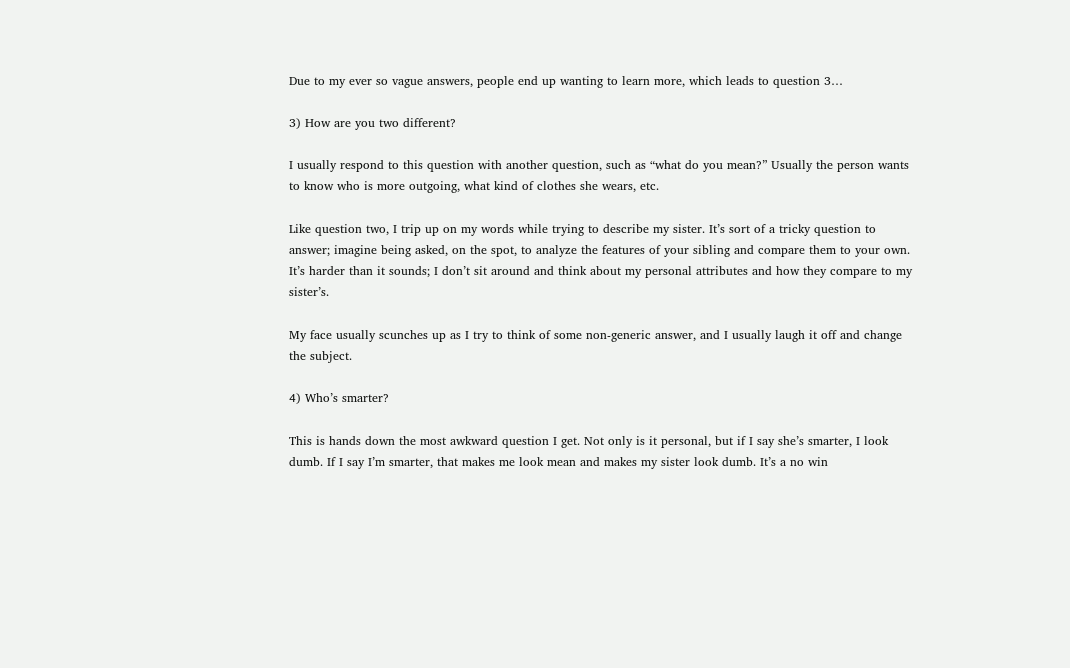Due to my ever so vague answers, people end up wanting to learn more, which leads to question 3…

3) How are you two different?

I usually respond to this question with another question, such as “what do you mean?” Usually the person wants to know who is more outgoing, what kind of clothes she wears, etc.

Like question two, I trip up on my words while trying to describe my sister. It’s sort of a tricky question to answer; imagine being asked, on the spot, to analyze the features of your sibling and compare them to your own. It’s harder than it sounds; I don’t sit around and think about my personal attributes and how they compare to my sister’s.

My face usually scunches up as I try to think of some non-generic answer, and I usually laugh it off and change the subject.

4) Who’s smarter?

This is hands down the most awkward question I get. Not only is it personal, but if I say she’s smarter, I look dumb. If I say I’m smarter, that makes me look mean and makes my sister look dumb. It’s a no win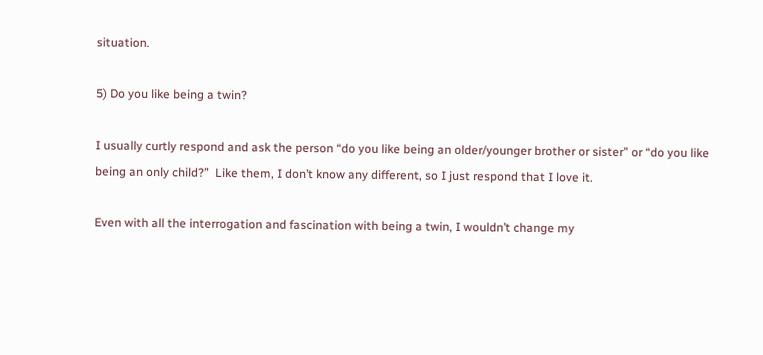situation.

5) Do you like being a twin?

I usually curtly respond and ask the person “do you like being an older/younger brother or sister” or “do you like being an only child?”  Like them, I don’t know any different, so I just respond that I love it.

Even with all the interrogation and fascination with being a twin, I wouldn’t change my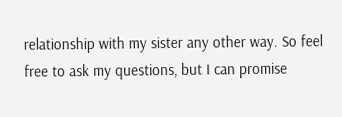relationship with my sister any other way. So feel free to ask my questions, but I can promise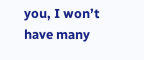you, I won’t have many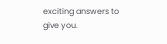exciting answers to give you.